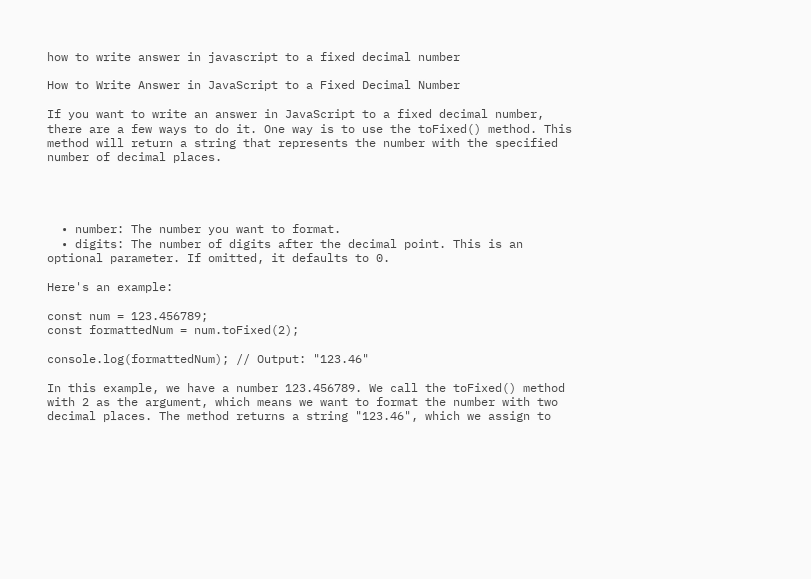how to write answer in javascript to a fixed decimal number

How to Write Answer in JavaScript to a Fixed Decimal Number

If you want to write an answer in JavaScript to a fixed decimal number, there are a few ways to do it. One way is to use the toFixed() method. This method will return a string that represents the number with the specified number of decimal places.




  • number: The number you want to format.
  • digits: The number of digits after the decimal point. This is an optional parameter. If omitted, it defaults to 0.

Here's an example:

const num = 123.456789;
const formattedNum = num.toFixed(2);

console.log(formattedNum); // Output: "123.46"

In this example, we have a number 123.456789. We call the toFixed() method with 2 as the argument, which means we want to format the number with two decimal places. The method returns a string "123.46", which we assign to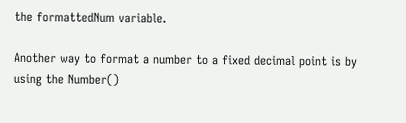the formattedNum variable.

Another way to format a number to a fixed decimal point is by using the Number()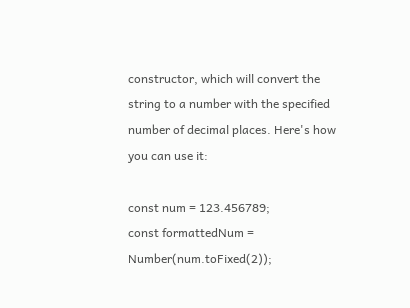constructor, which will convert the string to a number with the specified number of decimal places. Here's how you can use it:

const num = 123.456789;
const formattedNum = Number(num.toFixed(2));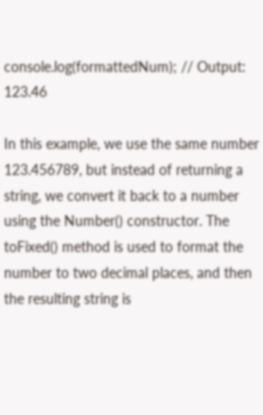console.log(formattedNum); // Output: 123.46

In this example, we use the same number 123.456789, but instead of returning a string, we convert it back to a number using the Number() constructor. The toFixed() method is used to format the number to two decimal places, and then the resulting string is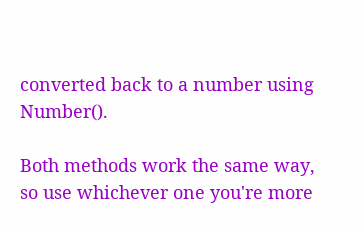converted back to a number using Number().

Both methods work the same way, so use whichever one you're more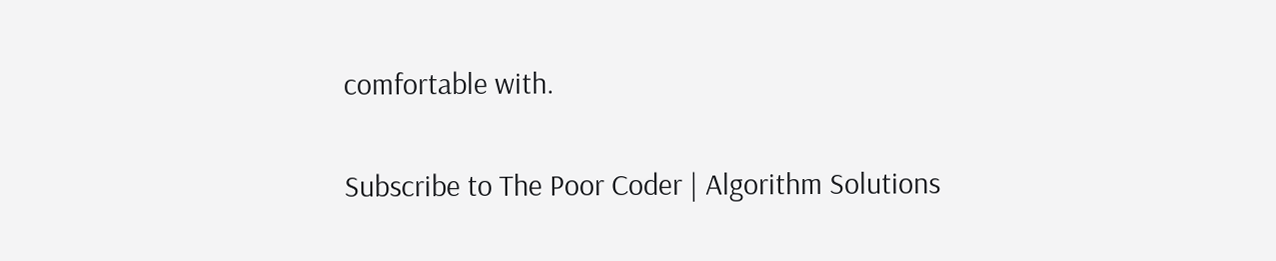comfortable with.

Subscribe to The Poor Coder | Algorithm Solutions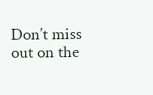Don’t miss out on the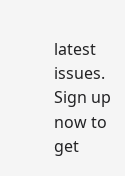latest issues. Sign up now to get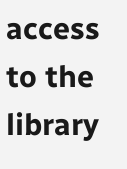access to the library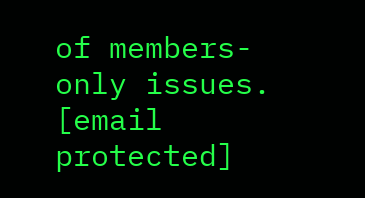of members-only issues.
[email protected]